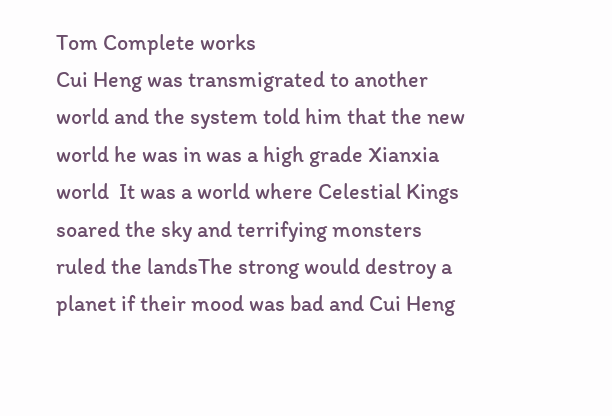Tom Complete works
Cui Heng was transmigrated to another world and the system told him that the new world he was in was a high grade Xianxia world  It was a world where Celestial Kings soared the sky and terrifying monsters ruled the landsThe strong would destroy a planet if their mood was bad and Cui Heng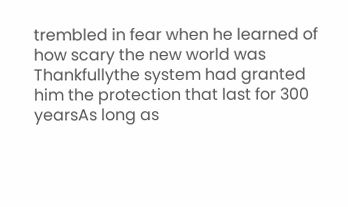trembled in fear when he learned of how scary the new world was  Thankfullythe system had granted him the protection that last for 300 yearsAs long as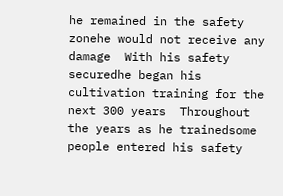he remained in the safety zonehe would not receive any damage  With his safety securedhe began his cultivation training for the next 300 years  Throughout the years as he trainedsome people entered his safety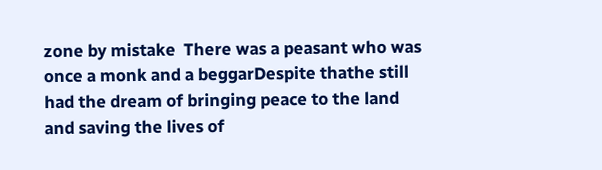zone by mistake  There was a peasant who was once a monk and a beggarDespite thathe still had the dream of bringing peace to the land and saving the lives of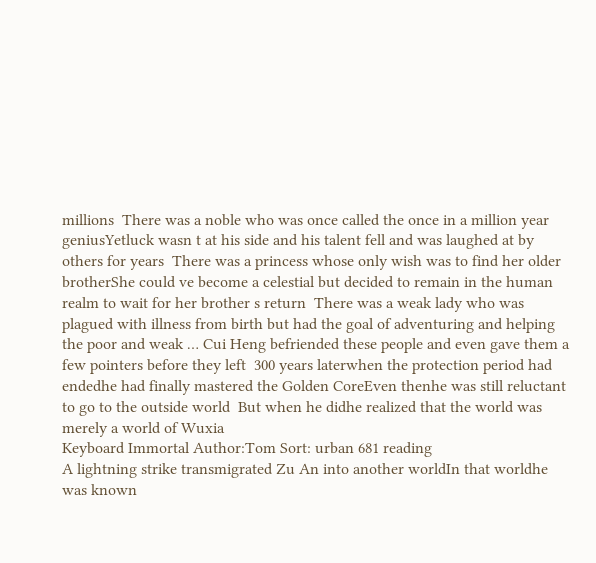millions  There was a noble who was once called the once in a million year geniusYetluck wasn t at his side and his talent fell and was laughed at by others for years  There was a princess whose only wish was to find her older brotherShe could ve become a celestial but decided to remain in the human realm to wait for her brother s return  There was a weak lady who was plagued with illness from birth but had the goal of adventuring and helping the poor and weak … Cui Heng befriended these people and even gave them a few pointers before they left  300 years laterwhen the protection period had endedhe had finally mastered the Golden CoreEven thenhe was still reluctant to go to the outside world  But when he didhe realized that the world was merely a world of Wuxia
Keyboard Immortal Author:Tom Sort: urban 681 reading
A lightning strike transmigrated Zu An into another worldIn that worldhe was known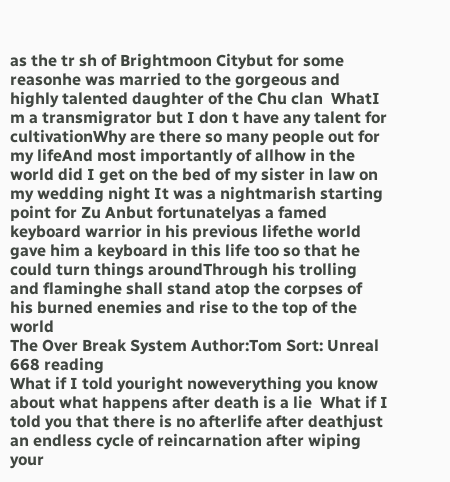as the tr sh of Brightmoon Citybut for some reasonhe was married to the gorgeous and highly talented daughter of the Chu clan  WhatI m a transmigrator but I don t have any talent for cultivationWhy are there so many people out for my lifeAnd most importantly of allhow in the world did I get on the bed of my sister in law on my wedding night It was a nightmarish starting point for Zu Anbut fortunatelyas a famed keyboard warrior in his previous lifethe world gave him a keyboard in this life too so that he could turn things aroundThrough his trolling and flaminghe shall stand atop the corpses of his burned enemies and rise to the top of the world
The Over Break System Author:Tom Sort: Unreal 668 reading
What if I told youright noweverything you know about what happens after death is a lie  What if I told you that there is no afterlife after deathjust an endless cycle of reincarnation after wiping your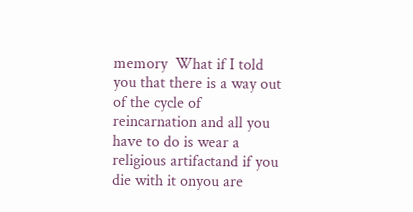memory  What if I told you that there is a way out of the cycle of reincarnation and all you have to do is wear a religious artifactand if you die with it onyou are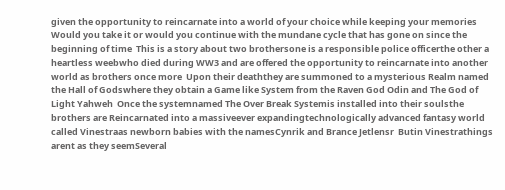given the opportunity to reincarnate into a world of your choice while keeping your memories  Would you take it or would you continue with the mundane cycle that has gone on since the beginning of time  This is a story about two brothersone is a responsible police officerthe other a heartless weebwho died during WW3 and are offered the opportunity to reincarnate into another world as brothers once more  Upon their deaththey are summoned to a mysterious Realm named the Hall of Godswhere they obtain a Game like System from the Raven God Odin and The God of Light Yahweh  Once the systemnamed The Over Break Systemis installed into their soulsthe brothers are Reincarnated into a massiveever expandingtechnologically advanced fantasy world called Vinestraas newborn babies with the namesCynrik and Brance Jetlensr  Butin Vinestrathings arent as they seemSeveral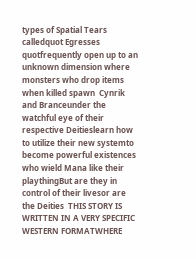types of Spatial Tears calledquot Egresses quotfrequently open up to an unknown dimension where monsters who drop items when killed spawn  Cynrik and Branceunder the watchful eye of their respective Deitieslearn how to utilize their new systemto become powerful existences who wield Mana like their playthingBut are they in control of their livesor are the Deities  THIS STORY IS WRITTEN IN A VERY SPECIFIC WESTERN FORMATWHERE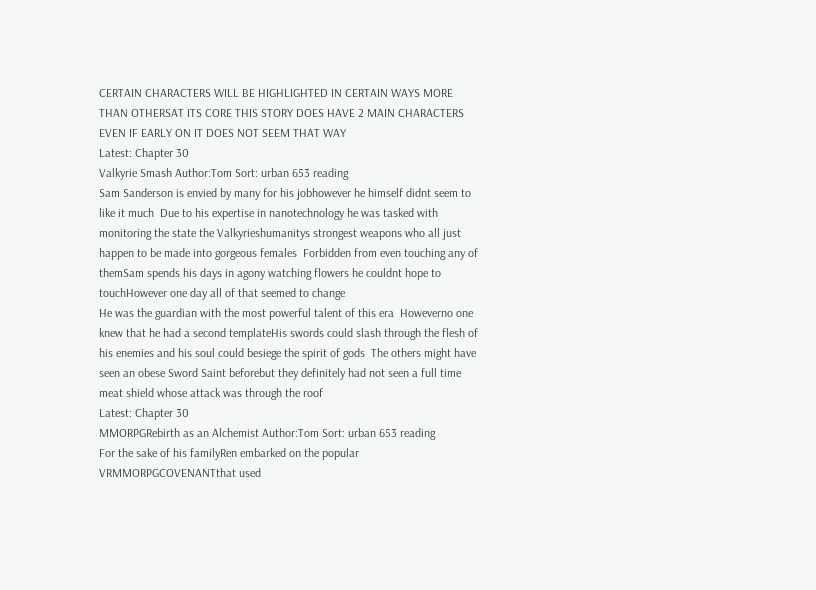CERTAIN CHARACTERS WILL BE HIGHLIGHTED IN CERTAIN WAYS MORE THAN OTHERSAT ITS CORE THIS STORY DOES HAVE 2 MAIN CHARACTERS EVEN IF EARLY ON IT DOES NOT SEEM THAT WAY
Latest: Chapter 30
Valkyrie Smash Author:Tom Sort: urban 653 reading
Sam Sanderson is envied by many for his jobhowever he himself didnt seem to like it much  Due to his expertise in nanotechnology he was tasked with monitoring the state the Valkyrieshumanitys strongest weapons who all just happen to be made into gorgeous females  Forbidden from even touching any of themSam spends his days in agony watching flowers he couldnt hope to touchHowever one day all of that seemed to change
He was the guardian with the most powerful talent of this era  Howeverno one knew that he had a second templateHis swords could slash through the flesh of his enemies and his soul could besiege the spirit of gods  The others might have seen an obese Sword Saint beforebut they definitely had not seen a full time meat shield whose attack was through the roof
Latest: Chapter 30
MMORPGRebirth as an Alchemist Author:Tom Sort: urban 653 reading
For the sake of his familyRen embarked on the popular VRMMORPGCOVENANTthat used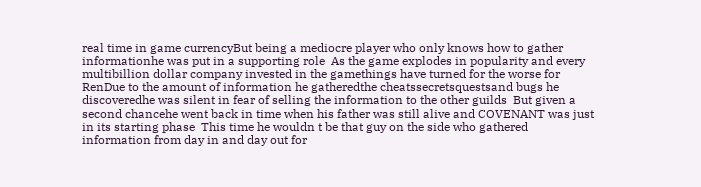real time in game currencyBut being a mediocre player who only knows how to gather informationhe was put in a supporting role  As the game explodes in popularity and every multibillion dollar company invested in the gamethings have turned for the worse for RenDue to the amount of information he gatheredthe cheatssecretsquestsand bugs he discoveredhe was silent in fear of selling the information to the other guilds  But given a second chancehe went back in time when his father was still alive and COVENANT was just in its starting phase  This time he wouldn t be that guy on the side who gathered information from day in and day out for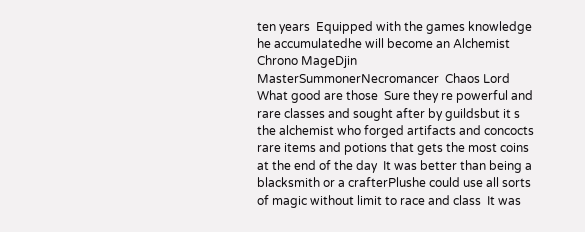ten years  Equipped with the games knowledge he accumulatedhe will become an Alchemist  Chrono MageDjin MasterSummonerNecromancer  Chaos Lord  What good are those  Sure they re powerful and rare classes and sought after by guildsbut it s the alchemist who forged artifacts and concocts rare items and potions that gets the most coins at the end of the day  It was better than being a blacksmith or a crafterPlushe could use all sorts of magic without limit to race and class  It was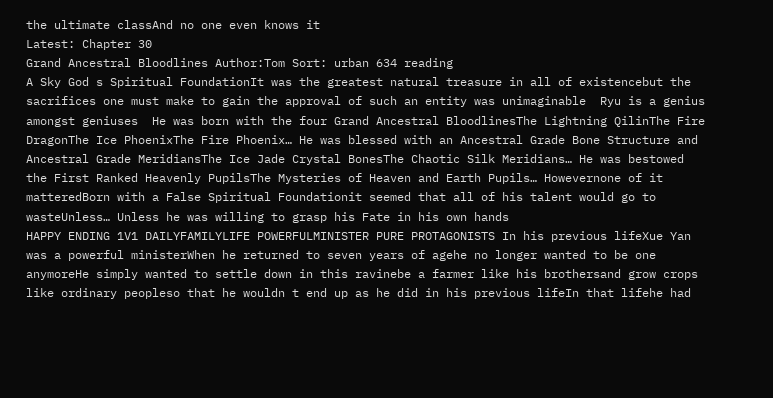the ultimate classAnd no one even knows it
Latest: Chapter 30
Grand Ancestral Bloodlines Author:Tom Sort: urban 634 reading
A Sky God s Spiritual FoundationIt was the greatest natural treasure in all of existencebut the sacrifices one must make to gain the approval of such an entity was unimaginable  Ryu is a genius amongst geniuses  He was born with the four Grand Ancestral BloodlinesThe Lightning QilinThe Fire DragonThe Ice PhoenixThe Fire Phoenix… He was blessed with an Ancestral Grade Bone Structure and Ancestral Grade MeridiansThe Ice Jade Crystal BonesThe Chaotic Silk Meridians… He was bestowed the First Ranked Heavenly PupilsThe Mysteries of Heaven and Earth Pupils… Howevernone of it matteredBorn with a False Spiritual Foundationit seemed that all of his talent would go to wasteUnless… Unless he was willing to grasp his Fate in his own hands
HAPPY ENDING 1V1 DAILYFAMILYLIFE POWERFULMINISTER PURE PROTAGONISTS In his previous lifeXue Yan was a powerful ministerWhen he returned to seven years of agehe no longer wanted to be one anymoreHe simply wanted to settle down in this ravinebe a farmer like his brothersand grow crops like ordinary peopleso that he wouldn t end up as he did in his previous lifeIn that lifehe had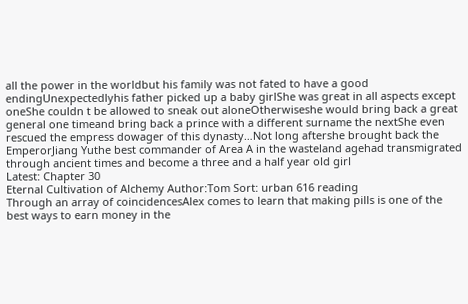all the power in the worldbut his family was not fated to have a good endingUnexpectedlyhis father picked up a baby girlShe was great in all aspects except oneShe couldn t be allowed to sneak out aloneOtherwiseshe would bring back a great general one timeand bring back a prince with a different surname the nextShe even rescued the empress dowager of this dynasty…Not long aftershe brought back the EmperorJiang Yuthe best commander of Area A in the wasteland agehad transmigrated through ancient times and become a three and a half year old girl
Latest: Chapter 30
Eternal Cultivation of Alchemy Author:Tom Sort: urban 616 reading
Through an array of coincidencesAlex comes to learn that making pills is one of the best ways to earn money in the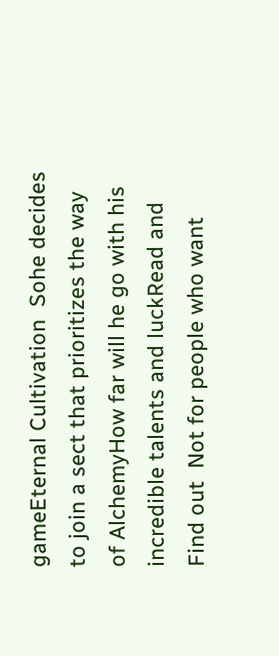gameEternal Cultivation  Sohe decides to join a sect that prioritizes the way of AlchemyHow far will he go with his incredible talents and luckRead and Find out  Not for people who want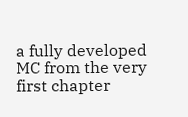a fully developed MC from the very first chapter